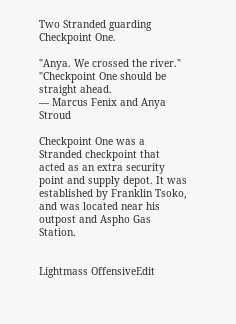Two Stranded guarding Checkpoint One.

"Anya. We crossed the river."
"Checkpoint One should be straight ahead.
— Marcus Fenix and Anya Stroud

Checkpoint One was a Stranded checkpoint that acted as an extra security point and supply depot. It was established by Franklin Tsoko, and was located near his outpost and Aspho Gas Station.


Lightmass OffensiveEdit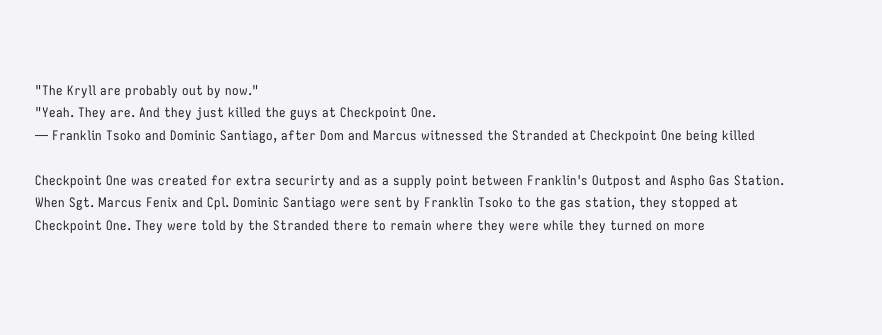"The Kryll are probably out by now."
"Yeah. They are. And they just killed the guys at Checkpoint One.
— Franklin Tsoko and Dominic Santiago, after Dom and Marcus witnessed the Stranded at Checkpoint One being killed

Checkpoint One was created for extra securirty and as a supply point between Franklin's Outpost and Aspho Gas Station. When Sgt. Marcus Fenix and Cpl. Dominic Santiago were sent by Franklin Tsoko to the gas station, they stopped at Checkpoint One. They were told by the Stranded there to remain where they were while they turned on more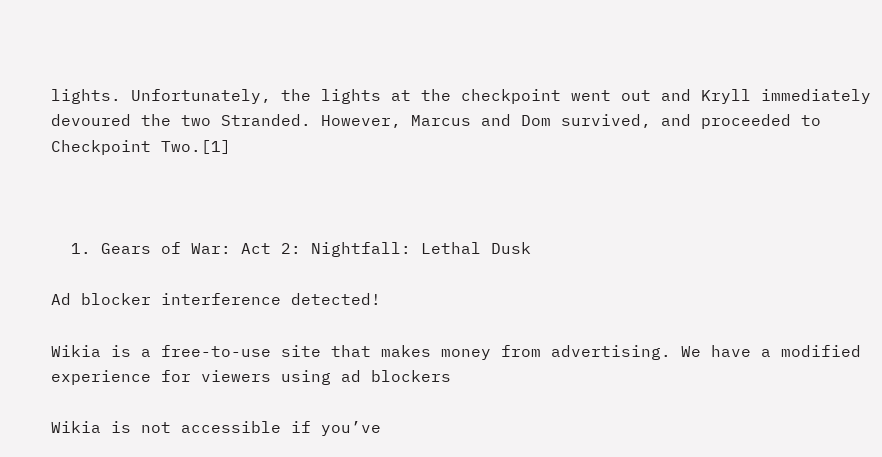lights. Unfortunately, the lights at the checkpoint went out and Kryll immediately devoured the two Stranded. However, Marcus and Dom survived, and proceeded to Checkpoint Two.[1]



  1. Gears of War: Act 2: Nightfall: Lethal Dusk

Ad blocker interference detected!

Wikia is a free-to-use site that makes money from advertising. We have a modified experience for viewers using ad blockers

Wikia is not accessible if you’ve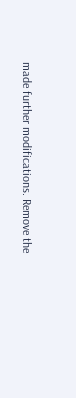made further modifications. Remove the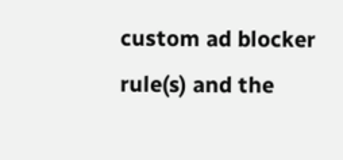custom ad blocker rule(s) and the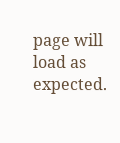page will load as expected.